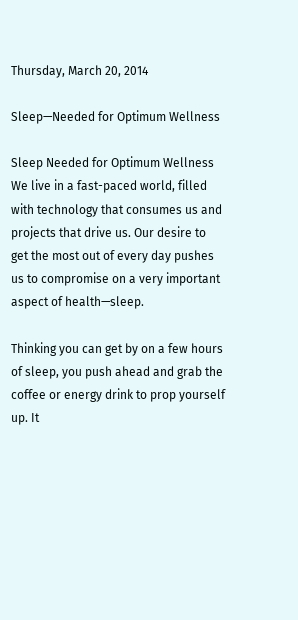Thursday, March 20, 2014

Sleep—Needed for Optimum Wellness

Sleep Needed for Optimum Wellness
We live in a fast-paced world, filled with technology that consumes us and projects that drive us. Our desire to get the most out of every day pushes us to compromise on a very important aspect of health—sleep.

Thinking you can get by on a few hours of sleep, you push ahead and grab the coffee or energy drink to prop yourself up. It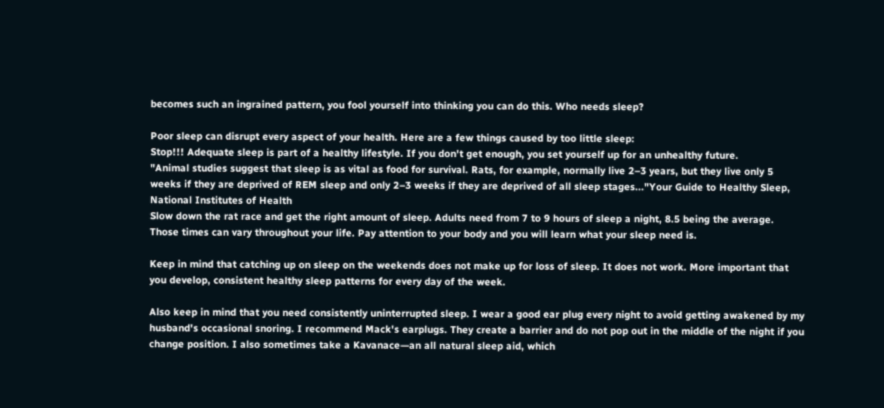becomes such an ingrained pattern, you fool yourself into thinking you can do this. Who needs sleep?

Poor sleep can disrupt every aspect of your health. Here are a few things caused by too little sleep:
Stop!!! Adequate sleep is part of a healthy lifestyle. If you don't get enough, you set yourself up for an unhealthy future.
"Animal studies suggest that sleep is as vital as food for survival. Rats, for example, normally live 2–3 years, but they live only 5 weeks if they are deprived of REM sleep and only 2–3 weeks if they are deprived of all sleep stages..."Your Guide to Healthy Sleep, National Institutes of Health
Slow down the rat race and get the right amount of sleep. Adults need from 7 to 9 hours of sleep a night, 8.5 being the average. Those times can vary throughout your life. Pay attention to your body and you will learn what your sleep need is.

Keep in mind that catching up on sleep on the weekends does not make up for loss of sleep. It does not work. More important that you develop, consistent healthy sleep patterns for every day of the week.

Also keep in mind that you need consistently uninterrupted sleep. I wear a good ear plug every night to avoid getting awakened by my husband's occasional snoring. I recommend Mack's earplugs. They create a barrier and do not pop out in the middle of the night if you change position. I also sometimes take a Kavanace—an all natural sleep aid, which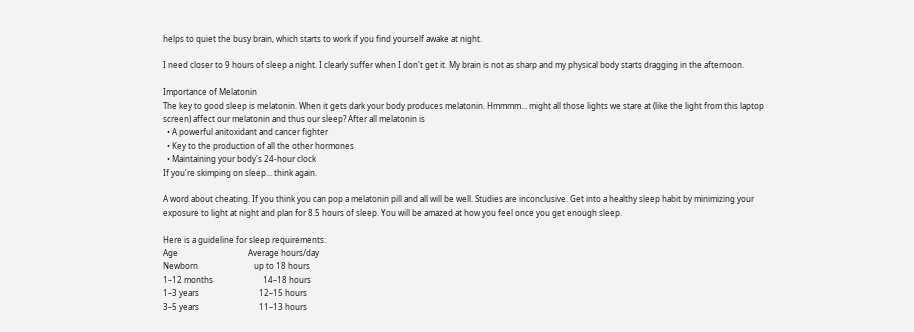helps to quiet the busy brain, which starts to work if you find yourself awake at night.

I need closer to 9 hours of sleep a night. I clearly suffer when I don't get it. My brain is not as sharp and my physical body starts dragging in the afternoon.

Importance of Melatonin
The key to good sleep is melatonin. When it gets dark your body produces melatonin. Hmmmm... might all those lights we stare at (like the light from this laptop screen) affect our melatonin and thus our sleep? After all melatonin is
  • A powerful anitoxidant and cancer fighter
  • Key to the production of all the other hormones
  • Maintaining your body's 24-hour clock
If you're skimping on sleep... think again.

A word about cheating. If you think you can pop a melatonin pill and all will be well. Studies are inconclusive. Get into a healthy sleep habit by minimizing your exposure to light at night and plan for 8.5 hours of sleep. You will be amazed at how you feel once you get enough sleep.

Here is a guideline for sleep requirements:
Age                                   Average hours/day
Newborn                            up to 18 hours
1–12 months                         14–18 hours
1–3 years                              12–15 hours
3–5 years                              11–13 hours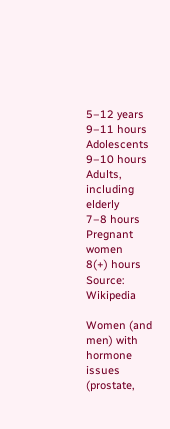5–12 years                              9–11 hours
Adolescents                            9–10 hours
Adults, including elderly             7–8 hours
Pregnant women                       8(+) hours   Source: Wikipedia

Women (and men) with hormone issues (prostate,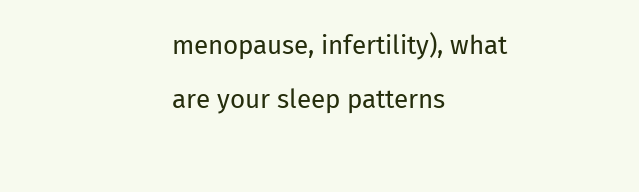menopause, infertility), what are your sleep patterns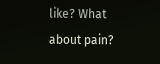like? What about pain?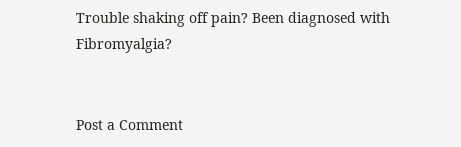Trouble shaking off pain? Been diagnosed with Fibromyalgia?


Post a Comment